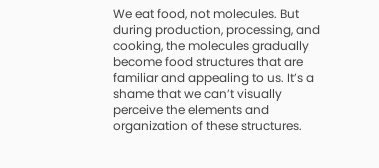We eat food, not molecules. But during production, processing, and cooking, the molecules gradually become food structures that are familiar and appealing to us. It’s a shame that we can’t visually perceive the elements and organization of these structures.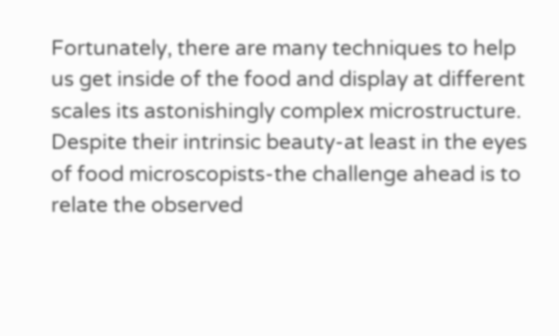Fortunately, there are many techniques to help us get inside of the food and display at different scales its astonishingly complex microstructure. Despite their intrinsic beauty-at least in the eyes of food microscopists-the challenge ahead is to relate the observed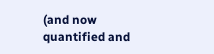(and now quantified and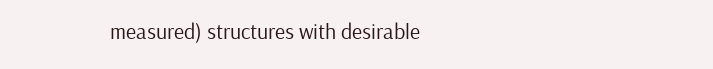measured) structures with desirable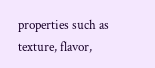properties such as texture, flavor,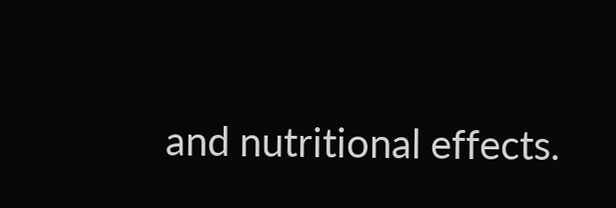and nutritional effects.